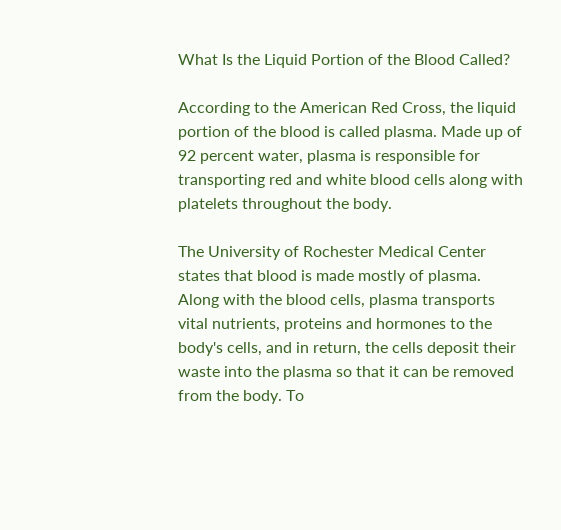What Is the Liquid Portion of the Blood Called?

According to the American Red Cross, the liquid portion of the blood is called plasma. Made up of 92 percent water, plasma is responsible for transporting red and white blood cells along with platelets throughout the body.

The University of Rochester Medical Center states that blood is made mostly of plasma. Along with the blood cells, plasma transports vital nutrients, proteins and hormones to the body's cells, and in return, the cells deposit their waste into the plasma so that it can be removed from the body. To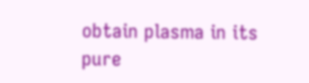obtain plasma in its pure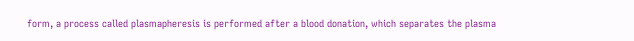form, a process called plasmapheresis is performed after a blood donation, which separates the plasma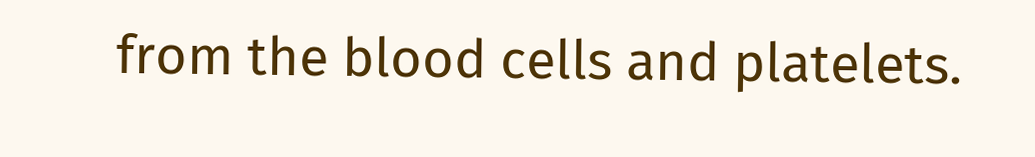from the blood cells and platelets.